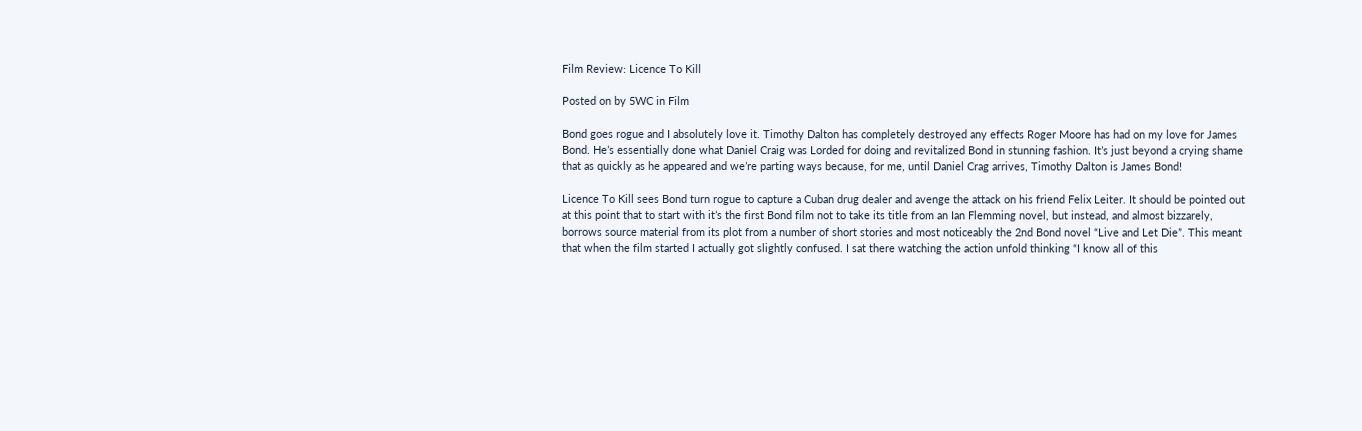Film Review: Licence To Kill

Posted on by 5WC in Film

Bond goes rogue and I absolutely love it. Timothy Dalton has completely destroyed any effects Roger Moore has had on my love for James Bond. He’s essentially done what Daniel Craig was Lorded for doing and revitalized Bond in stunning fashion. It’s just beyond a crying shame that as quickly as he appeared and we’re parting ways because, for me, until Daniel Crag arrives, Timothy Dalton is James Bond!

Licence To Kill sees Bond turn rogue to capture a Cuban drug dealer and avenge the attack on his friend Felix Leiter. It should be pointed out at this point that to start with it’s the first Bond film not to take its title from an Ian Flemming novel, but instead, and almost bizzarely, borrows source material from its plot from a number of short stories and most noticeably the 2nd Bond novel “Live and Let Die”. This meant that when the film started I actually got slightly confused. I sat there watching the action unfold thinking “I know all of this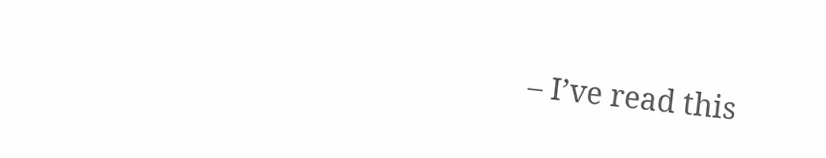– I’ve read this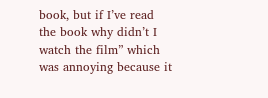book, but if I’ve read the book why didn’t I watch the film” which was annoying because it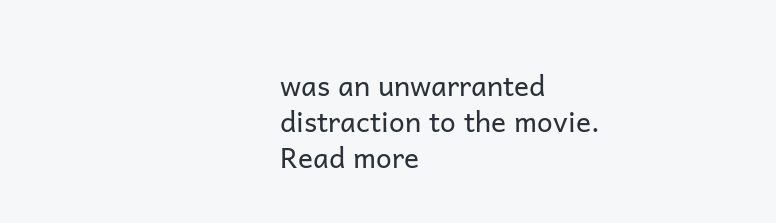was an unwarranted distraction to the movie.
Read more